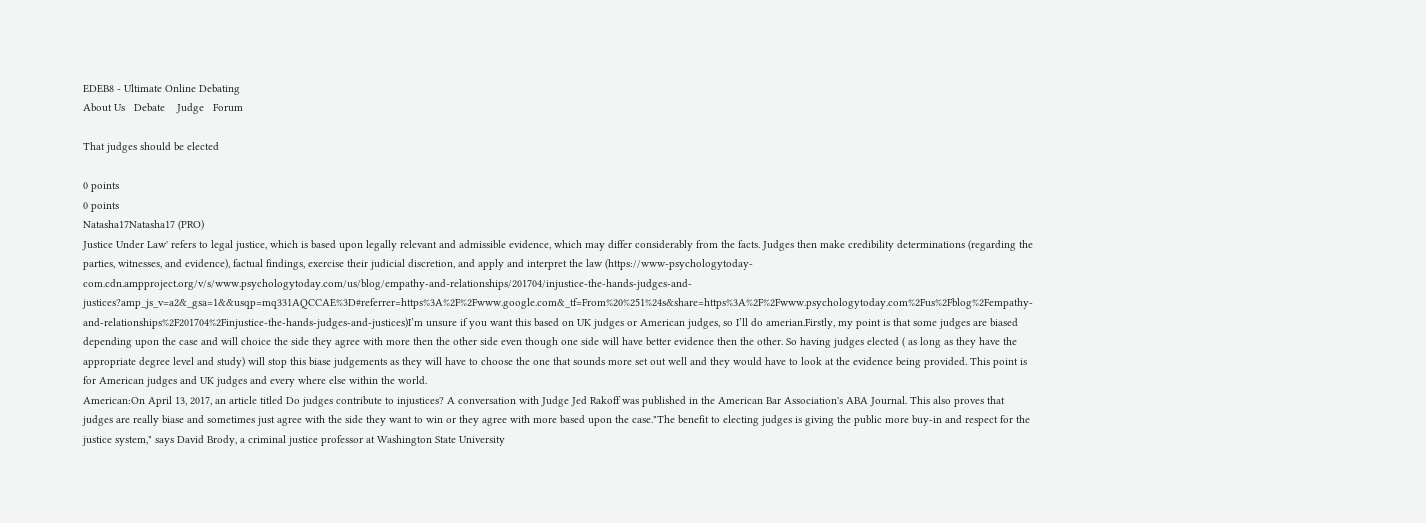EDEB8 - Ultimate Online Debating
About Us   Debate    Judge   Forum

That judges should be elected

0 points
0 points
Natasha17Natasha17 (PRO)
Justice Under Law' refers to legal justice, which is based upon legally relevant and admissible evidence, which may differ considerably from the facts. Judges then make credibility determinations (regarding the parties, witnesses, and evidence), factual findings, exercise their judicial discretion, and apply and interpret the law (https://www-psychologytoday-com.cdn.ampproject.org/v/s/www.psychologytoday.com/us/blog/empathy-and-relationships/201704/injustice-the-hands-judges-and-justices?amp_js_v=a2&_gsa=1&&usqp=mq331AQCCAE%3D#referrer=https%3A%2F%2Fwww.google.com&_tf=From%20%251%24s&share=https%3A%2F%2Fwww.psychologytoday.com%2Fus%2Fblog%2Fempathy-and-relationships%2F201704%2Finjustice-the-hands-judges-and-justices)I’m unsure if you want this based on UK judges or American judges, so I’ll do amerian.Firstly, my point is that some judges are biased depending upon the case and will choice the side they agree with more then the other side even though one side will have better evidence then the other. So having judges elected ( as long as they have the appropriate degree level and study) will stop this biase judgements as they will have to choose the one that sounds more set out well and they would have to look at the evidence being provided. This point is for American judges and UK judges and every where else within the world.
American:On April 13, 2017, an article titled Do judges contribute to injustices? A conversation with Judge Jed Rakoff was published in the American Bar Association's ABA Journal. This also proves that judges are really biase and sometimes just agree with the side they want to win or they agree with more based upon the case."The benefit to electing judges is giving the public more buy-in and respect for the justice system," says David Brody, a criminal justice professor at Washington State University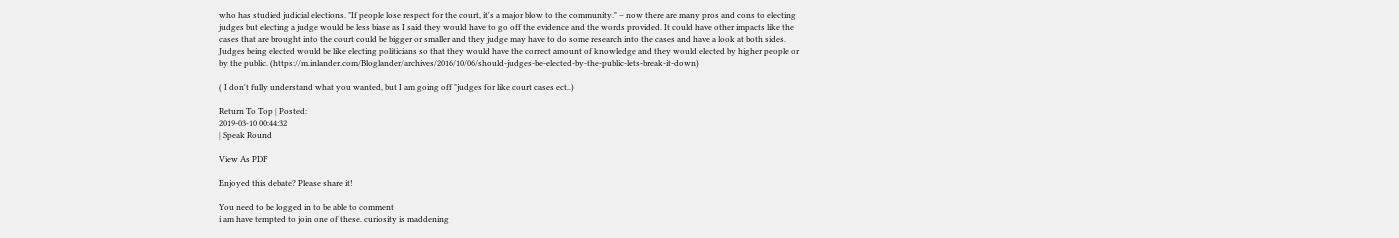who has studied judicial elections. "If people lose respect for the court, it's a major blow to the community." – now there are many pros and cons to electing judges but electing a judge would be less biase as I said they would have to go off the evidence and the words provided. It could have other impacts like the cases that are brought into the court could be bigger or smaller and they judge may have to do some research into the cases and have a look at both sides. Judges being elected would be like electing politicians so that they would have the correct amount of knowledge and they would elected by higher people or by the public. (https://m.inlander.com/Bloglander/archives/2016/10/06/should-judges-be-elected-by-the-public-lets-break-it-down)

( I don't fully understand what you wanted, but I am going off "judges for like court cases ect..)

Return To Top | Posted:
2019-03-10 00:44:32
| Speak Round

View As PDF

Enjoyed this debate? Please share it!

You need to be logged in to be able to comment
i am have tempted to join one of these. curiosity is maddening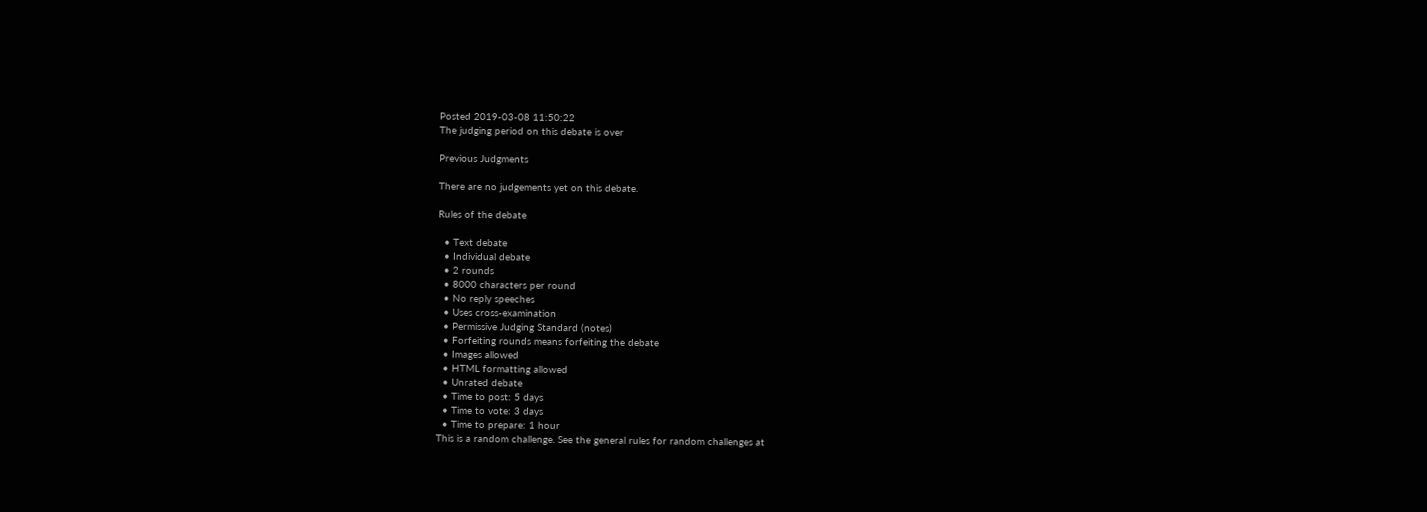Posted 2019-03-08 11:50:22
The judging period on this debate is over

Previous Judgments

There are no judgements yet on this debate.

Rules of the debate

  • Text debate
  • Individual debate
  • 2 rounds
  • 8000 characters per round
  • No reply speeches
  • Uses cross-examination
  • Permissive Judging Standard (notes)
  • Forfeiting rounds means forfeiting the debate
  • Images allowed
  • HTML formatting allowed
  • Unrated debate
  • Time to post: 5 days
  • Time to vote: 3 days
  • Time to prepare: 1 hour
This is a random challenge. See the general rules for random challenges at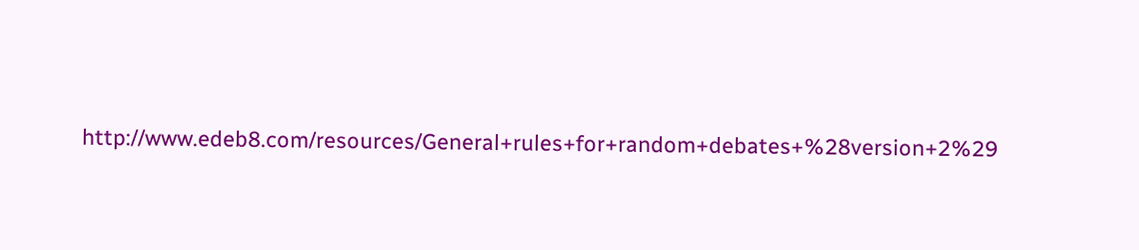http://www.edeb8.com/resources/General+rules+for+random+debates+%28version+2%29